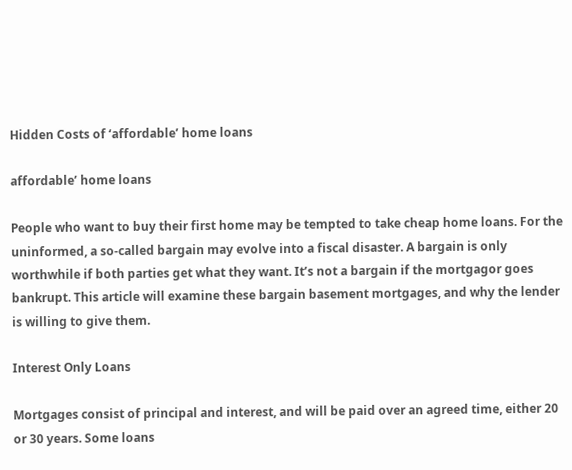Hidden Costs of ‘affordable’ home loans

affordable’ home loans

People who want to buy their first home may be tempted to take cheap home loans. For the uninformed, a so-called bargain may evolve into a fiscal disaster. A bargain is only worthwhile if both parties get what they want. It’s not a bargain if the mortgagor goes bankrupt. This article will examine these bargain basement mortgages, and why the lender is willing to give them.

Interest Only Loans

Mortgages consist of principal and interest, and will be paid over an agreed time, either 20 or 30 years. Some loans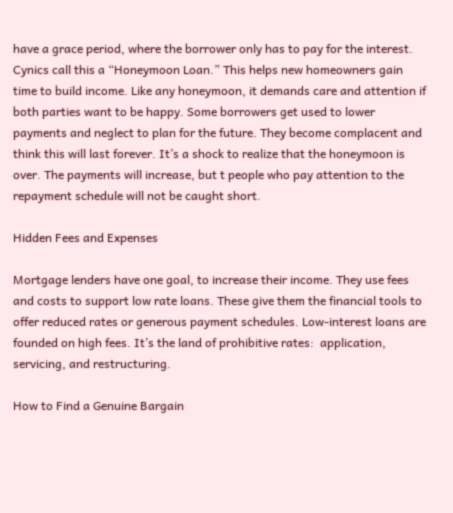have a grace period, where the borrower only has to pay for the interest. Cynics call this a “Honeymoon Loan.” This helps new homeowners gain time to build income. Like any honeymoon, it demands care and attention if both parties want to be happy. Some borrowers get used to lower payments and neglect to plan for the future. They become complacent and think this will last forever. It’s a shock to realize that the honeymoon is over. The payments will increase, but t people who pay attention to the repayment schedule will not be caught short.

Hidden Fees and Expenses

Mortgage lenders have one goal, to increase their income. They use fees and costs to support low rate loans. These give them the financial tools to offer reduced rates or generous payment schedules. Low-interest loans are founded on high fees. It’s the land of prohibitive rates:  application, servicing, and restructuring.

How to Find a Genuine Bargain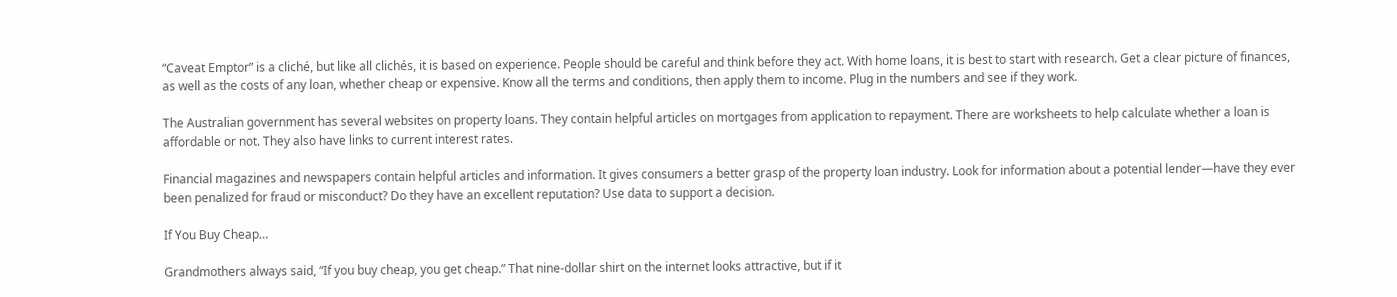“Caveat Emptor” is a cliché, but like all clichés, it is based on experience. People should be careful and think before they act. With home loans, it is best to start with research. Get a clear picture of finances, as well as the costs of any loan, whether cheap or expensive. Know all the terms and conditions, then apply them to income. Plug in the numbers and see if they work.

The Australian government has several websites on property loans. They contain helpful articles on mortgages from application to repayment. There are worksheets to help calculate whether a loan is affordable or not. They also have links to current interest rates.

Financial magazines and newspapers contain helpful articles and information. It gives consumers a better grasp of the property loan industry. Look for information about a potential lender—have they ever been penalized for fraud or misconduct? Do they have an excellent reputation? Use data to support a decision.

If You Buy Cheap…

Grandmothers always said, “If you buy cheap, you get cheap.” That nine-dollar shirt on the internet looks attractive, but if it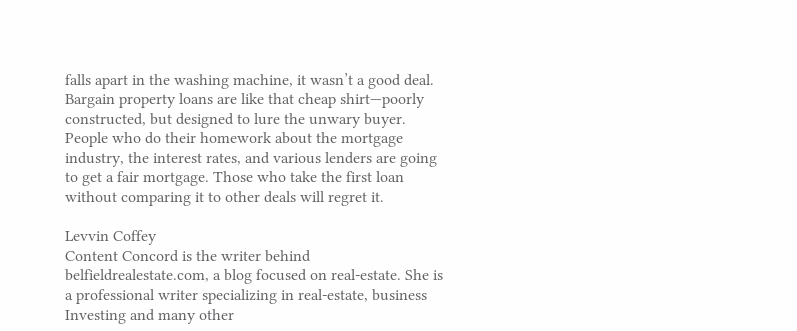falls apart in the washing machine, it wasn’t a good deal. Bargain property loans are like that cheap shirt—poorly constructed, but designed to lure the unwary buyer. People who do their homework about the mortgage industry, the interest rates, and various lenders are going to get a fair mortgage. Those who take the first loan without comparing it to other deals will regret it.

Levvin Coffey
Content Concord is the writer behind belfieldrealestate.com, a blog focused on real-estate. She is a professional writer specializing in real-estate, business Investing and many other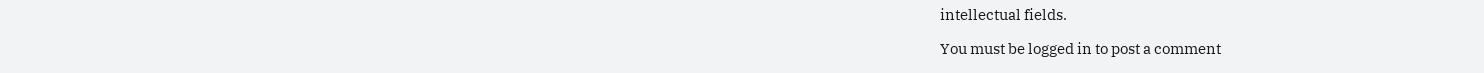intellectual fields.

You must be logged in to post a comment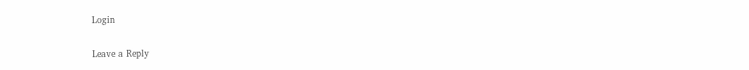Login

Leave a Reply